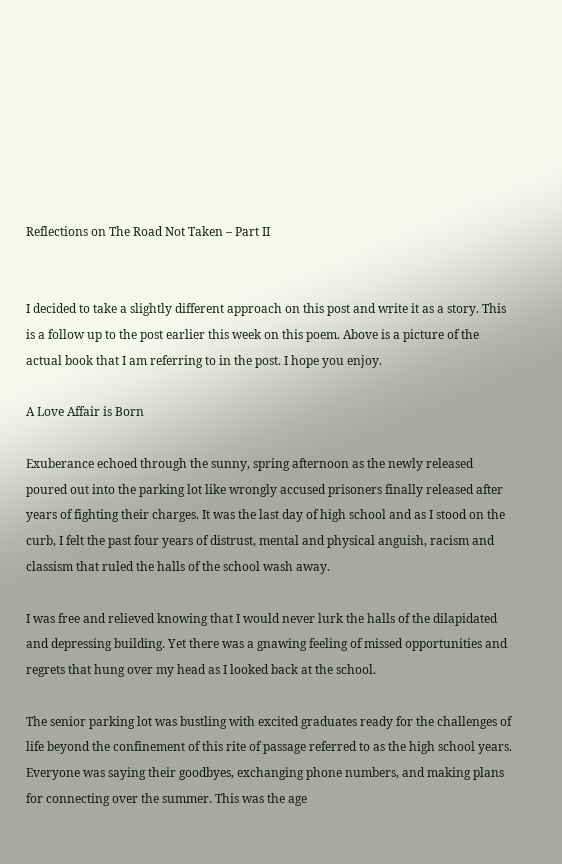Reflections on The Road Not Taken – Part II


I decided to take a slightly different approach on this post and write it as a story. This is a follow up to the post earlier this week on this poem. Above is a picture of the actual book that I am referring to in the post. I hope you enjoy.

A Love Affair is Born

Exuberance echoed through the sunny, spring afternoon as the newly released poured out into the parking lot like wrongly accused prisoners finally released after years of fighting their charges. It was the last day of high school and as I stood on the curb, I felt the past four years of distrust, mental and physical anguish, racism and classism that ruled the halls of the school wash away.

I was free and relieved knowing that I would never lurk the halls of the dilapidated and depressing building. Yet there was a gnawing feeling of missed opportunities and regrets that hung over my head as I looked back at the school.

The senior parking lot was bustling with excited graduates ready for the challenges of life beyond the confinement of this rite of passage referred to as the high school years.  Everyone was saying their goodbyes, exchanging phone numbers, and making plans for connecting over the summer. This was the age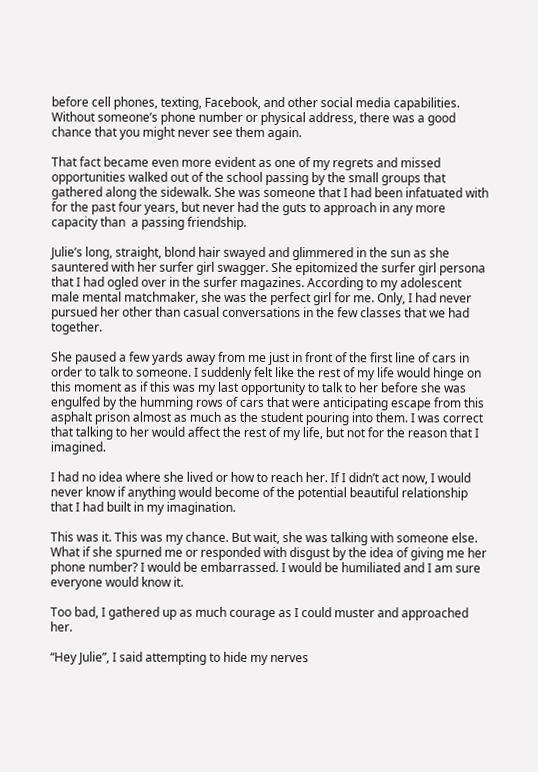before cell phones, texting, Facebook, and other social media capabilities. Without someone’s phone number or physical address, there was a good chance that you might never see them again.

That fact became even more evident as one of my regrets and missed opportunities walked out of the school passing by the small groups that gathered along the sidewalk. She was someone that I had been infatuated with for the past four years, but never had the guts to approach in any more capacity than  a passing friendship.

Julie’s long, straight, blond hair swayed and glimmered in the sun as she sauntered with her surfer girl swagger. She epitomized the surfer girl persona that I had ogled over in the surfer magazines. According to my adolescent male mental matchmaker, she was the perfect girl for me. Only, I had never pursued her other than casual conversations in the few classes that we had together.

She paused a few yards away from me just in front of the first line of cars in order to talk to someone. I suddenly felt like the rest of my life would hinge on this moment as if this was my last opportunity to talk to her before she was engulfed by the humming rows of cars that were anticipating escape from this asphalt prison almost as much as the student pouring into them. I was correct that talking to her would affect the rest of my life, but not for the reason that I imagined.

I had no idea where she lived or how to reach her. If I didn’t act now, I would never know if anything would become of the potential beautiful relationship that I had built in my imagination.

This was it. This was my chance. But wait, she was talking with someone else. What if she spurned me or responded with disgust by the idea of giving me her phone number? I would be embarrassed. I would be humiliated and I am sure everyone would know it.

Too bad, I gathered up as much courage as I could muster and approached her.

“Hey Julie”, I said attempting to hide my nerves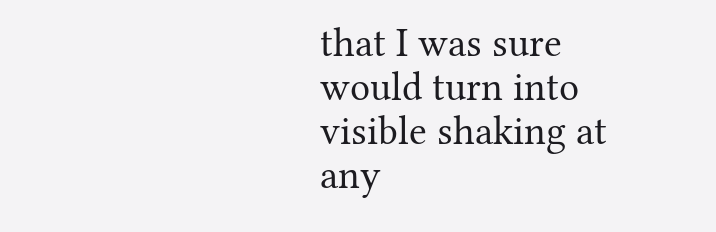that I was sure would turn into visible shaking at any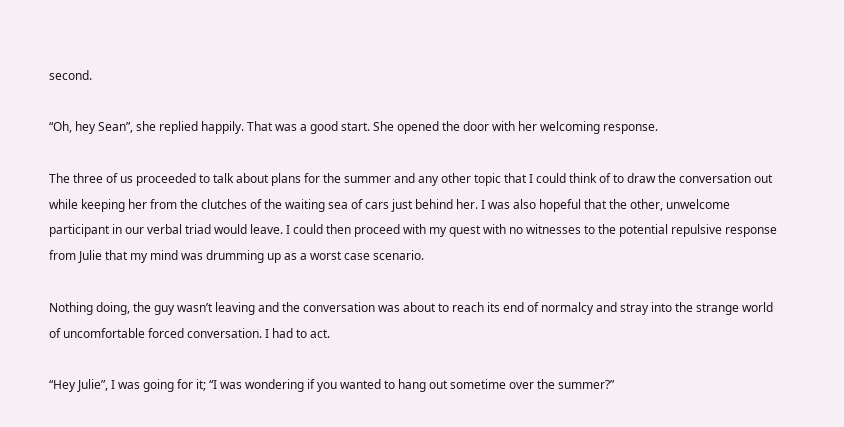second.

“Oh, hey Sean”, she replied happily. That was a good start. She opened the door with her welcoming response.

The three of us proceeded to talk about plans for the summer and any other topic that I could think of to draw the conversation out while keeping her from the clutches of the waiting sea of cars just behind her. I was also hopeful that the other, unwelcome participant in our verbal triad would leave. I could then proceed with my quest with no witnesses to the potential repulsive response from Julie that my mind was drumming up as a worst case scenario.

Nothing doing, the guy wasn’t leaving and the conversation was about to reach its end of normalcy and stray into the strange world of uncomfortable forced conversation. I had to act.

“Hey Julie”, I was going for it; “I was wondering if you wanted to hang out sometime over the summer?”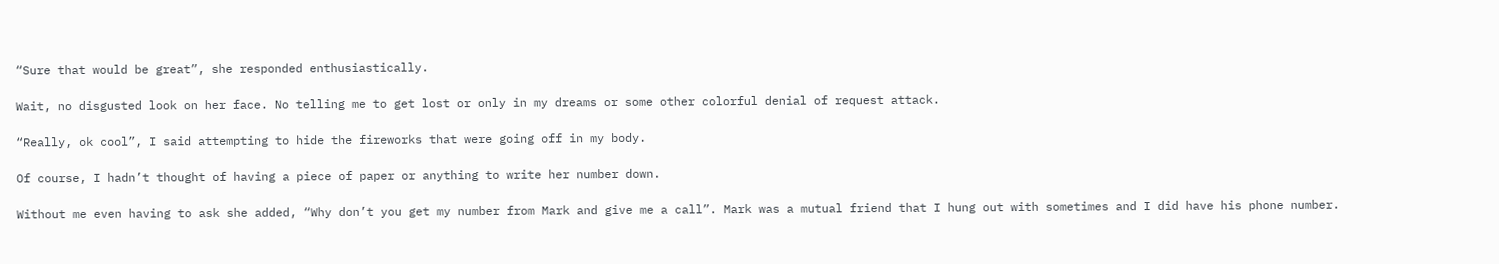“Sure that would be great”, she responded enthusiastically.

Wait, no disgusted look on her face. No telling me to get lost or only in my dreams or some other colorful denial of request attack.

“Really, ok cool”, I said attempting to hide the fireworks that were going off in my body.

Of course, I hadn’t thought of having a piece of paper or anything to write her number down.

Without me even having to ask she added, “Why don’t you get my number from Mark and give me a call”. Mark was a mutual friend that I hung out with sometimes and I did have his phone number.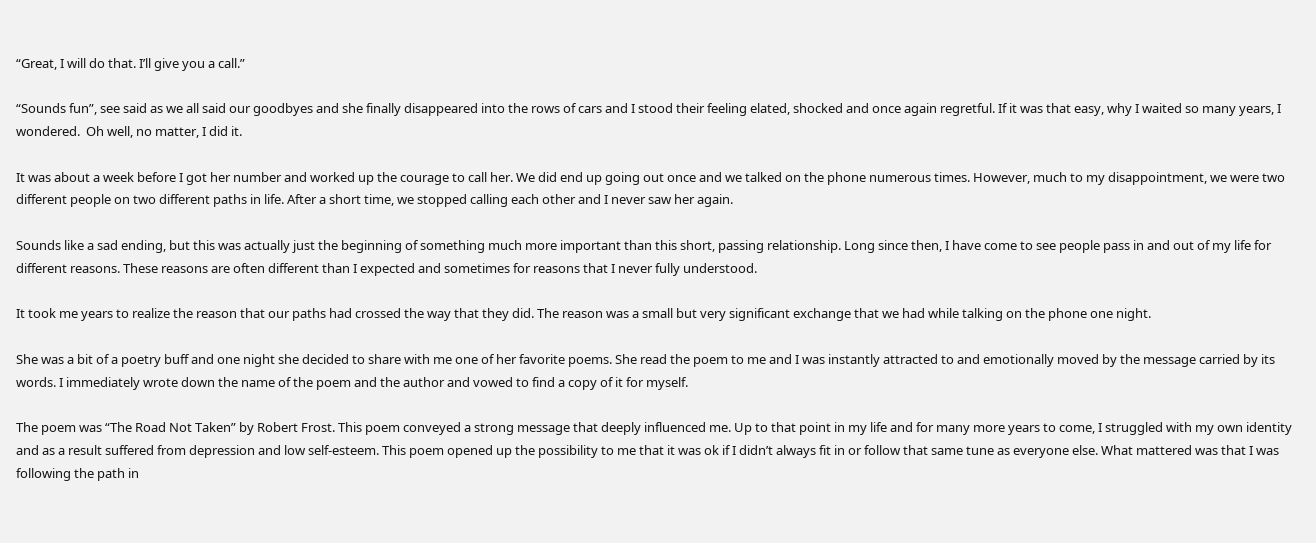“Great, I will do that. I’ll give you a call.”

“Sounds fun”, see said as we all said our goodbyes and she finally disappeared into the rows of cars and I stood their feeling elated, shocked and once again regretful. If it was that easy, why I waited so many years, I wondered.  Oh well, no matter, I did it.

It was about a week before I got her number and worked up the courage to call her. We did end up going out once and we talked on the phone numerous times. However, much to my disappointment, we were two different people on two different paths in life. After a short time, we stopped calling each other and I never saw her again.

Sounds like a sad ending, but this was actually just the beginning of something much more important than this short, passing relationship. Long since then, I have come to see people pass in and out of my life for different reasons. These reasons are often different than I expected and sometimes for reasons that I never fully understood.

It took me years to realize the reason that our paths had crossed the way that they did. The reason was a small but very significant exchange that we had while talking on the phone one night.

She was a bit of a poetry buff and one night she decided to share with me one of her favorite poems. She read the poem to me and I was instantly attracted to and emotionally moved by the message carried by its words. I immediately wrote down the name of the poem and the author and vowed to find a copy of it for myself.

The poem was “The Road Not Taken” by Robert Frost. This poem conveyed a strong message that deeply influenced me. Up to that point in my life and for many more years to come, I struggled with my own identity and as a result suffered from depression and low self-esteem. This poem opened up the possibility to me that it was ok if I didn’t always fit in or follow that same tune as everyone else. What mattered was that I was following the path in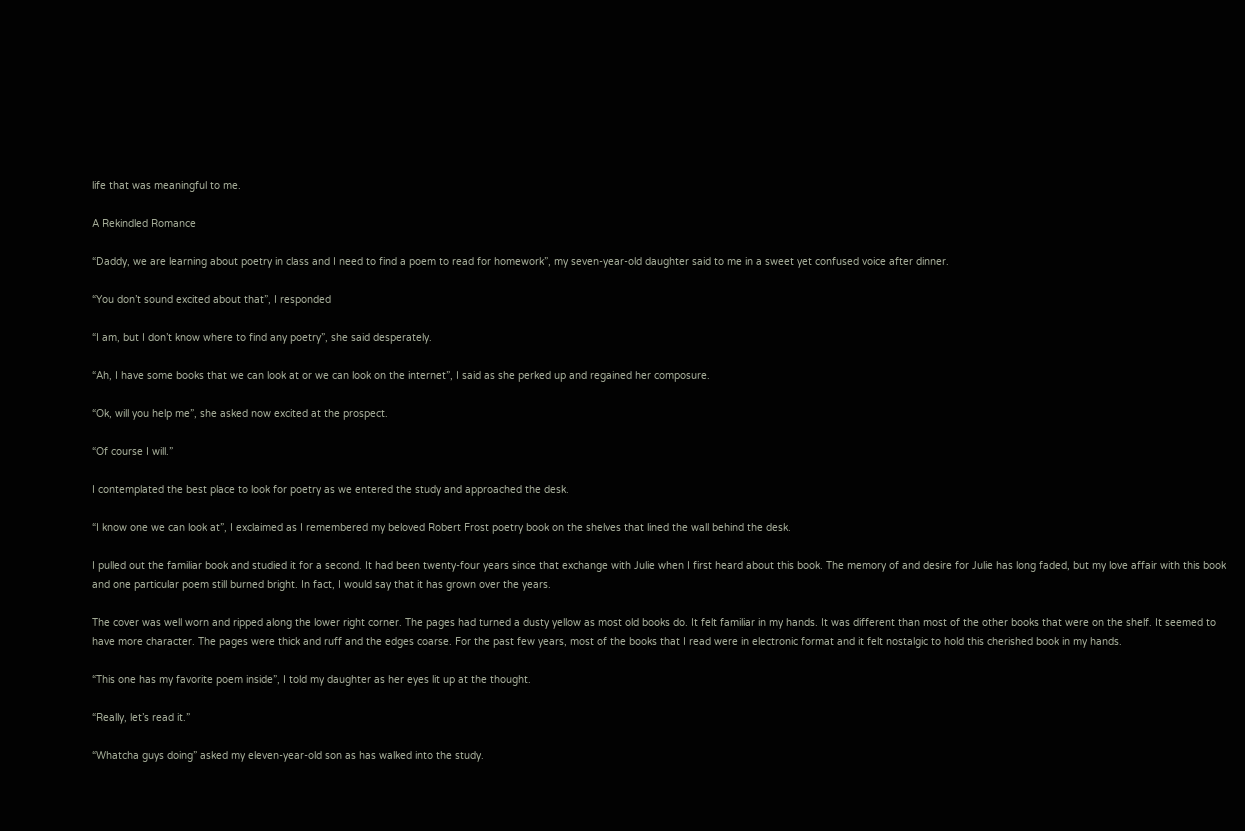life that was meaningful to me.

A Rekindled Romance

“Daddy, we are learning about poetry in class and I need to find a poem to read for homework”, my seven-year-old daughter said to me in a sweet yet confused voice after dinner.

“You don’t sound excited about that”, I responded

“I am, but I don’t know where to find any poetry”, she said desperately.

“Ah, I have some books that we can look at or we can look on the internet”, I said as she perked up and regained her composure.

“Ok, will you help me”, she asked now excited at the prospect.

“Of course I will.”

I contemplated the best place to look for poetry as we entered the study and approached the desk.

“I know one we can look at”, I exclaimed as I remembered my beloved Robert Frost poetry book on the shelves that lined the wall behind the desk.

I pulled out the familiar book and studied it for a second. It had been twenty-four years since that exchange with Julie when I first heard about this book. The memory of and desire for Julie has long faded, but my love affair with this book and one particular poem still burned bright. In fact, I would say that it has grown over the years.

The cover was well worn and ripped along the lower right corner. The pages had turned a dusty yellow as most old books do. It felt familiar in my hands. It was different than most of the other books that were on the shelf. It seemed to have more character. The pages were thick and ruff and the edges coarse. For the past few years, most of the books that I read were in electronic format and it felt nostalgic to hold this cherished book in my hands.

“This one has my favorite poem inside”, I told my daughter as her eyes lit up at the thought.

“Really, let’s read it.”

“Whatcha guys doing” asked my eleven-year-old son as has walked into the study.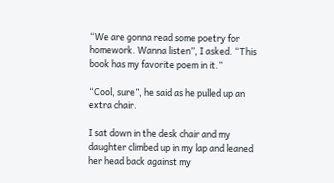“We are gonna read some poetry for homework. Wanna listen”, I asked. “This book has my favorite poem in it.”

“Cool, sure”, he said as he pulled up an extra chair.

I sat down in the desk chair and my daughter climbed up in my lap and leaned her head back against my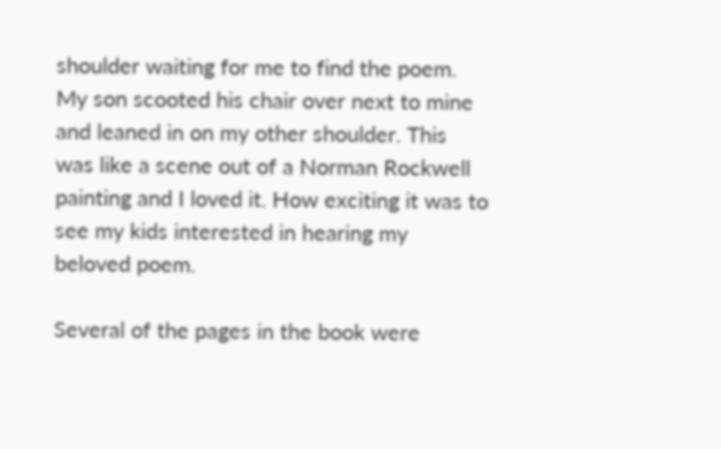shoulder waiting for me to find the poem. My son scooted his chair over next to mine and leaned in on my other shoulder. This was like a scene out of a Norman Rockwell painting and I loved it. How exciting it was to see my kids interested in hearing my beloved poem.

Several of the pages in the book were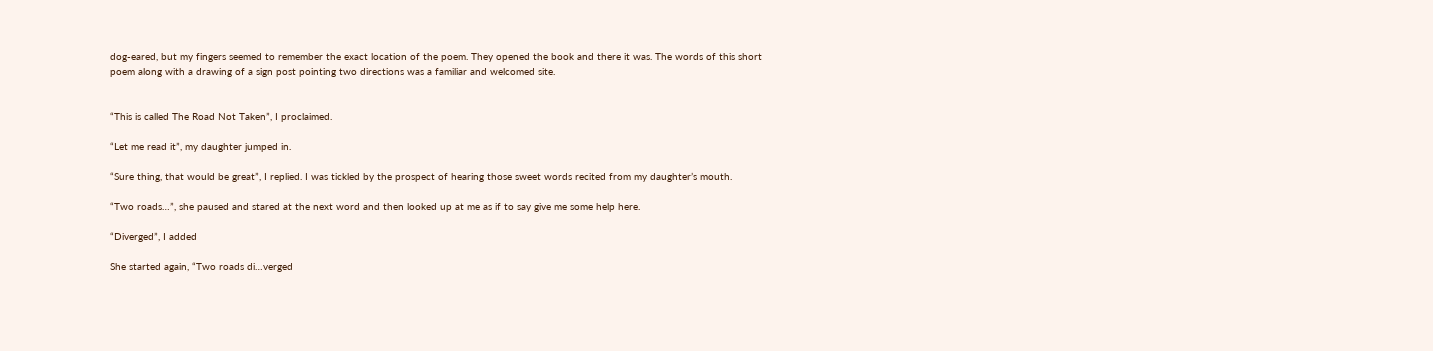dog-eared, but my fingers seemed to remember the exact location of the poem. They opened the book and there it was. The words of this short poem along with a drawing of a sign post pointing two directions was a familiar and welcomed site.


“This is called The Road Not Taken”, I proclaimed.

“Let me read it”, my daughter jumped in.

“Sure thing, that would be great”, I replied. I was tickled by the prospect of hearing those sweet words recited from my daughter’s mouth.

“Two roads…”, she paused and stared at the next word and then looked up at me as if to say give me some help here.

“Diverged”, I added

She started again, “Two roads di…verged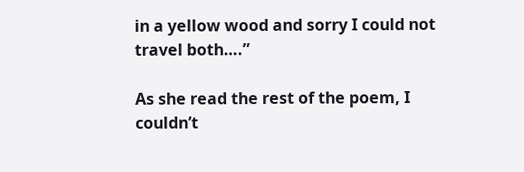in a yellow wood and sorry I could not travel both….”

As she read the rest of the poem, I couldn’t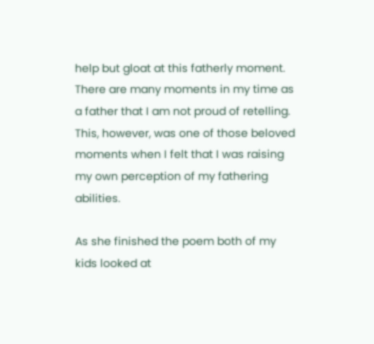help but gloat at this fatherly moment. There are many moments in my time as a father that I am not proud of retelling. This, however, was one of those beloved moments when I felt that I was raising my own perception of my fathering abilities.

As she finished the poem both of my kids looked at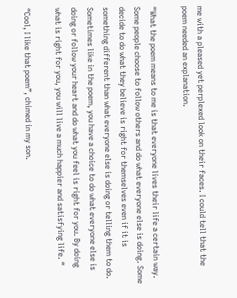me with a pleased yet perplexed look on their faces. I could tell that the poem needed an explanation.

“What the poem means to me is that everyone lives their life a certain way. Some people choose to follow others and do what everyone else is doing. Some decide to do what they believe is right for themselves even if it is something different than what everyone else is doing or telling them to do. Sometimes like in the poem, you have a choice to do what everyone else is doing or follow your heart and do what you feel is right for you. By doing what is right for you, you will live a much happier and satisfying life. “

“Cool, I like that poem”, chimed in my son.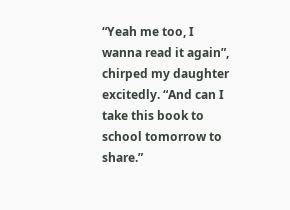“Yeah me too, I wanna read it again”, chirped my daughter excitedly. “And can I take this book to school tomorrow to share.”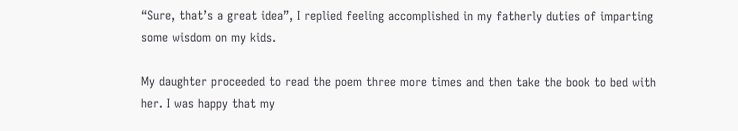“Sure, that’s a great idea”, I replied feeling accomplished in my fatherly duties of imparting some wisdom on my kids.

My daughter proceeded to read the poem three more times and then take the book to bed with her. I was happy that my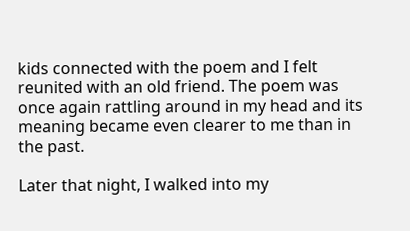kids connected with the poem and I felt reunited with an old friend. The poem was once again rattling around in my head and its meaning became even clearer to me than in the past.

Later that night, I walked into my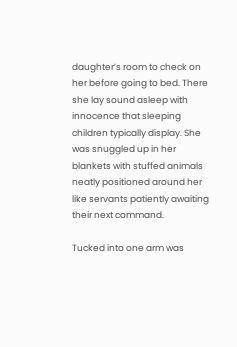daughter’s room to check on her before going to bed. There she lay sound asleep with innocence that sleeping children typically display. She was snuggled up in her blankets with stuffed animals neatly positioned around her like servants patiently awaiting their next command.

Tucked into one arm was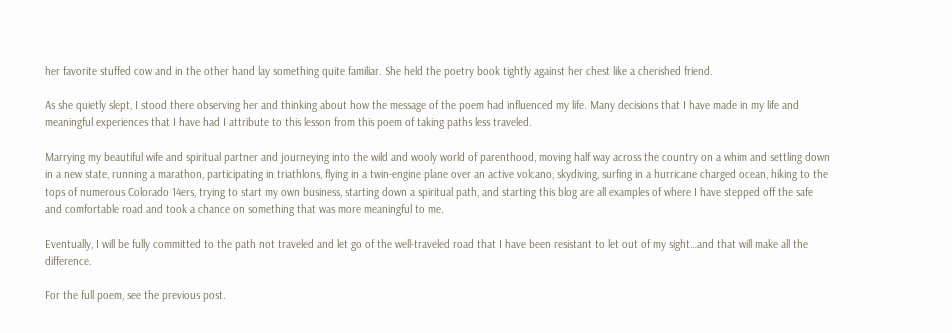her favorite stuffed cow and in the other hand lay something quite familiar. She held the poetry book tightly against her chest like a cherished friend.

As she quietly slept, I stood there observing her and thinking about how the message of the poem had influenced my life. Many decisions that I have made in my life and meaningful experiences that I have had I attribute to this lesson from this poem of taking paths less traveled.

Marrying my beautiful wife and spiritual partner and journeying into the wild and wooly world of parenthood, moving half way across the country on a whim and settling down in a new state, running a marathon, participating in triathlons, flying in a twin-engine plane over an active volcano, skydiving, surfing in a hurricane charged ocean, hiking to the tops of numerous Colorado 14ers, trying to start my own business, starting down a spiritual path, and starting this blog are all examples of where I have stepped off the safe and comfortable road and took a chance on something that was more meaningful to me.

Eventually, I will be fully committed to the path not traveled and let go of the well-traveled road that I have been resistant to let out of my sight…and that will make all the difference.

For the full poem, see the previous post.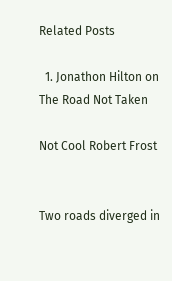Related Posts

  1. Jonathon Hilton on The Road Not Taken

Not Cool Robert Frost


Two roads diverged in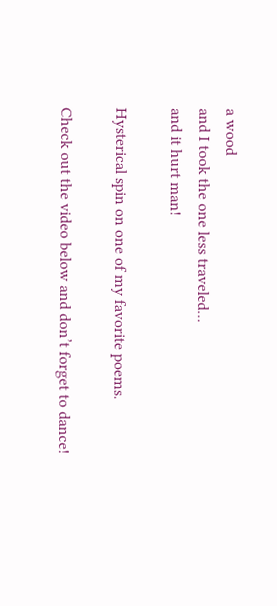a wood
and I took the one less traveled…
and it hurt man!

Hysterical spin on one of my favorite poems.

Check out the video below and don’t forget to dance!